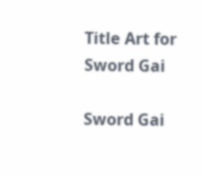Title Art for Sword Gai

Sword Gai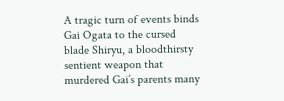A tragic turn of events binds Gai Ogata to the cursed blade Shiryu, a bloodthirsty sentient weapon that murdered Gai’s parents many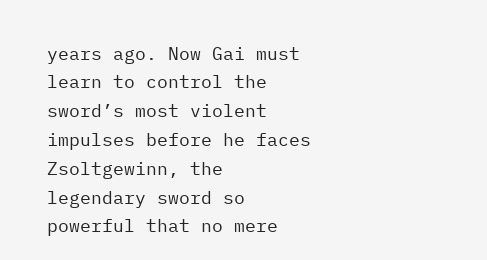years ago. Now Gai must learn to control the sword’s most violent impulses before he faces Zsoltgewinn, the legendary sword so powerful that no mere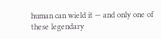human can wield it — and only one of these legendary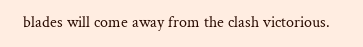blades will come away from the clash victorious.